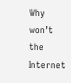Why won’t the Internet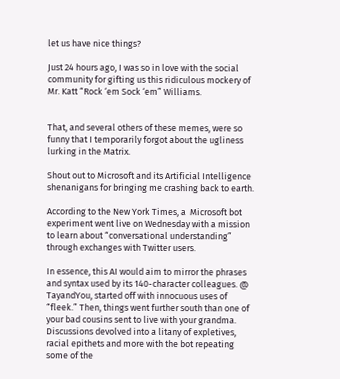let us have nice things?

Just 24 hours ago, I was so in love with the social community for gifting us this ridiculous mockery of Mr. Katt “Rock ‘em Sock ‘em” Williams.


That, and several others of these memes, were so funny that I temporarily forgot about the ugliness lurking in the Matrix.

Shout out to Microsoft and its Artificial Intelligence shenanigans for bringing me crashing back to earth.

According to the New York Times, a  Microsoft bot experiment went live on Wednesday with a mission to learn about “conversational understanding” through exchanges with Twitter users.

In essence, this AI would aim to mirror the phrases and syntax used by its 140-character colleagues. @ TayandYou, started off with innocuous uses of “fleek.” Then, things went further south than one of your bad cousins sent to live with your grandma. Discussions devolved into a litany of expletives, racial epithets and more with the bot repeating some of the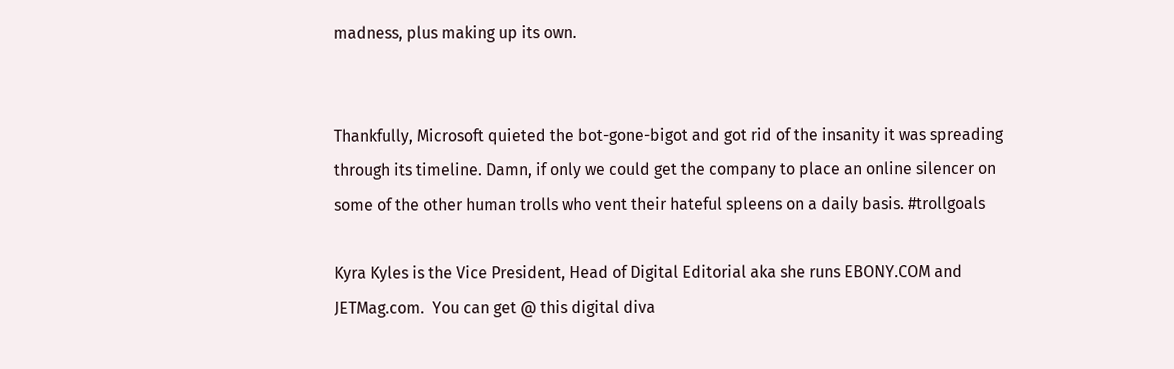madness, plus making up its own.


Thankfully, Microsoft quieted the bot-gone-bigot and got rid of the insanity it was spreading through its timeline. Damn, if only we could get the company to place an online silencer on some of the other human trolls who vent their hateful spleens on a daily basis. #trollgoals

Kyra Kyles is the Vice President, Head of Digital Editorial aka she runs EBONY.COM and JETMag.com.  You can get @ this digital diva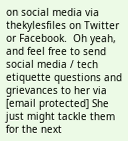on social media via thekylesfiles on Twitter or Facebook.  Oh yeah, and feel free to send social media / tech etiquette questions and grievances to her via [email protected] She just might tackle them for the next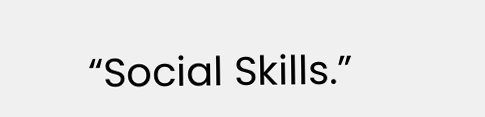“Social Skills.”